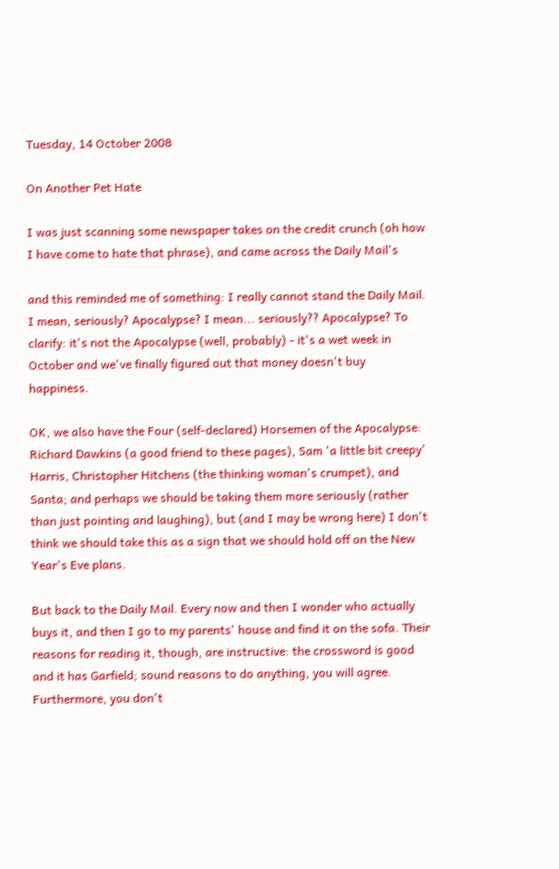Tuesday, 14 October 2008

On Another Pet Hate

I was just scanning some newspaper takes on the credit crunch (oh how I have come to hate that phrase), and came across the Daily Mail's

and this reminded me of something: I really cannot stand the Daily Mail. I mean, seriously? Apocalypse? I mean... seriously?? Apocalypse? To clarify: it's not the Apocalypse (well, probably) - it's a wet week in October and we've finally figured out that money doesn't buy happiness.

OK, we also have the Four (self-declared) Horsemen of the Apocalypse: Richard Dawkins (a good friend to these pages), Sam 'a little bit creepy' Harris, Christopher Hitchens (the thinking woman's crumpet), and Santa; and perhaps we should be taking them more seriously (rather than just pointing and laughing), but (and I may be wrong here) I don't think we should take this as a sign that we should hold off on the New Year's Eve plans.

But back to the Daily Mail. Every now and then I wonder who actually buys it, and then I go to my parents' house and find it on the sofa. Their reasons for reading it, though, are instructive: the crossword is good and it has Garfield; sound reasons to do anything, you will agree. Furthermore, you don't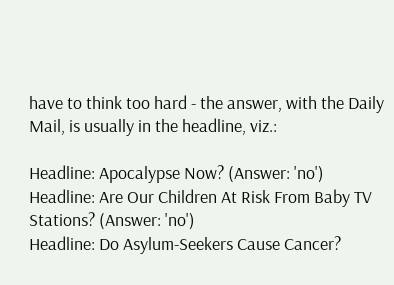have to think too hard - the answer, with the Daily Mail, is usually in the headline, viz.:

Headline: Apocalypse Now? (Answer: 'no')
Headline: Are Our Children At Risk From Baby TV Stations? (Answer: 'no')
Headline: Do Asylum-Seekers Cause Cancer?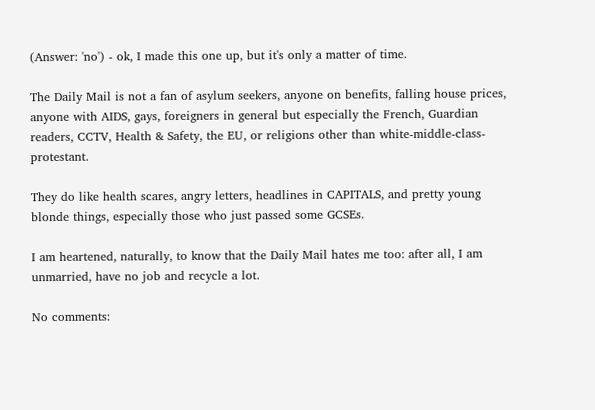(Answer: 'no') - ok, I made this one up, but it's only a matter of time.

The Daily Mail is not a fan of asylum seekers, anyone on benefits, falling house prices, anyone with AIDS, gays, foreigners in general but especially the French, Guardian readers, CCTV, Health & Safety, the EU, or religions other than white-middle-class-protestant.

They do like health scares, angry letters, headlines in CAPITALS, and pretty young blonde things, especially those who just passed some GCSEs.

I am heartened, naturally, to know that the Daily Mail hates me too: after all, I am unmarried, have no job and recycle a lot.

No comments: